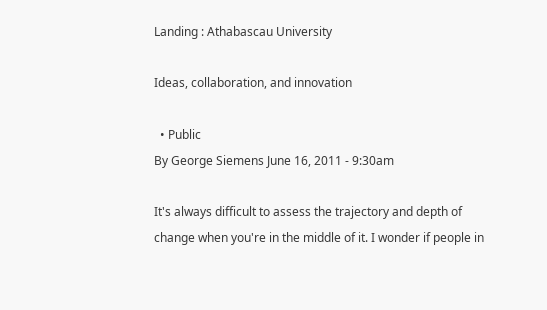Landing : Athabascau University

Ideas, collaboration, and innovation

  • Public
By George Siemens June 16, 2011 - 9:30am

It's always difficult to assess the trajectory and depth of change when you're in the middle of it. I wonder if people in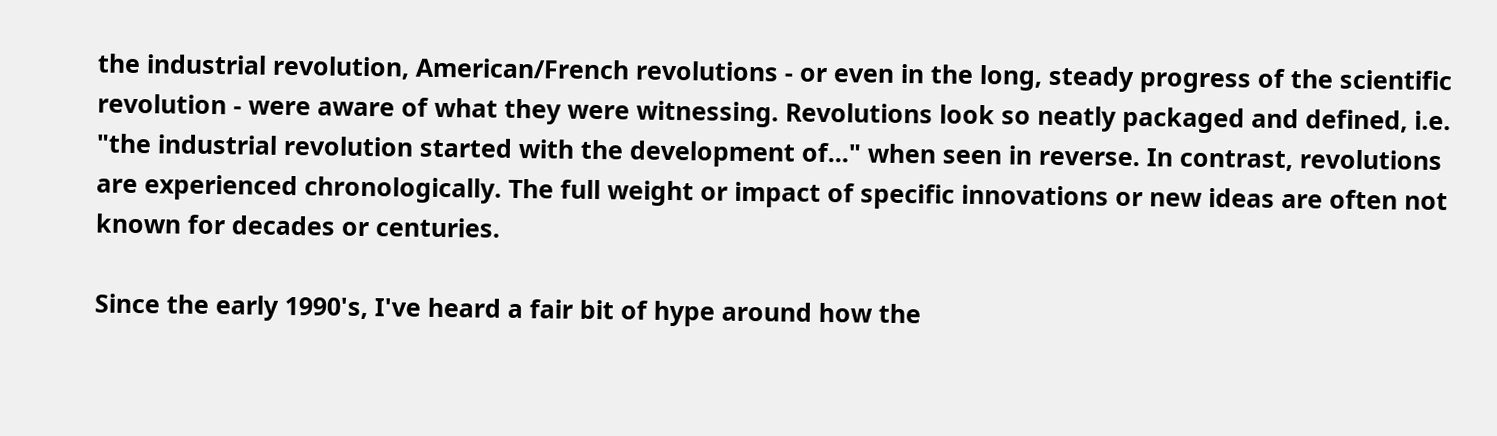the industrial revolution, American/French revolutions - or even in the long, steady progress of the scientific revolution - were aware of what they were witnessing. Revolutions look so neatly packaged and defined, i.e. "the industrial revolution started with the development of..." when seen in reverse. In contrast, revolutions are experienced chronologically. The full weight or impact of specific innovations or new ideas are often not known for decades or centuries.

Since the early 1990's, I've heard a fair bit of hype around how the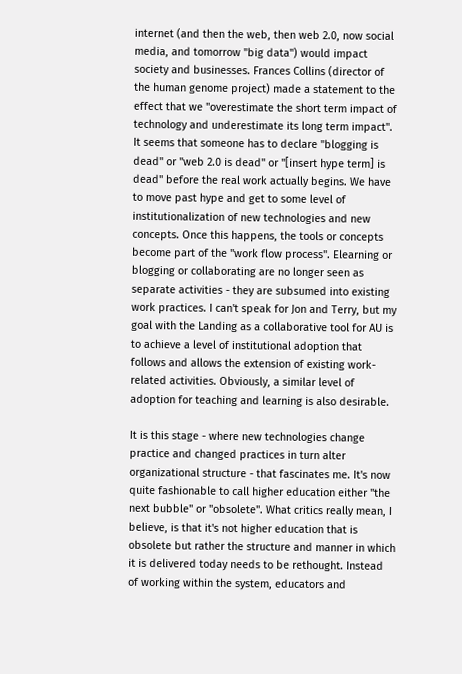internet (and then the web, then web 2.0, now social media, and tomorrow "big data") would impact society and businesses. Frances Collins (director of the human genome project) made a statement to the effect that we "overestimate the short term impact of technology and underestimate its long term impact". It seems that someone has to declare "blogging is dead" or "web 2.0 is dead" or "[insert hype term] is dead" before the real work actually begins. We have to move past hype and get to some level of institutionalization of new technologies and new concepts. Once this happens, the tools or concepts become part of the "work flow process". Elearning or blogging or collaborating are no longer seen as separate activities - they are subsumed into existing work practices. I can't speak for Jon and Terry, but my goal with the Landing as a collaborative tool for AU is to achieve a level of institutional adoption that follows and allows the extension of existing work-related activities. Obviously, a similar level of adoption for teaching and learning is also desirable.

It is this stage - where new technologies change practice and changed practices in turn alter organizational structure - that fascinates me. It's now quite fashionable to call higher education either "the next bubble" or "obsolete". What critics really mean, I believe, is that it's not higher education that is obsolete but rather the structure and manner in which it is delivered today needs to be rethought. Instead of working within the system, educators and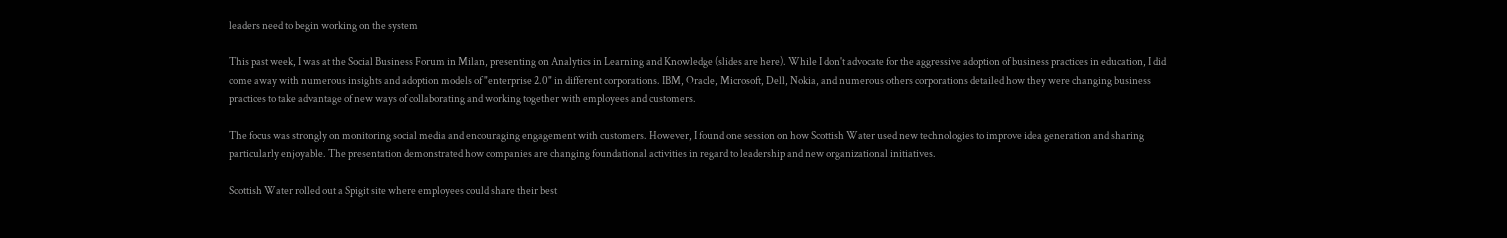leaders need to begin working on the system

This past week, I was at the Social Business Forum in Milan, presenting on Analytics in Learning and Knowledge (slides are here). While I don't advocate for the aggressive adoption of business practices in education, I did come away with numerous insights and adoption models of "enterprise 2.0" in different corporations. IBM, Oracle, Microsoft, Dell, Nokia, and numerous others corporations detailed how they were changing business practices to take advantage of new ways of collaborating and working together with employees and customers.

The focus was strongly on monitoring social media and encouraging engagement with customers. However, I found one session on how Scottish Water used new technologies to improve idea generation and sharing particularly enjoyable. The presentation demonstrated how companies are changing foundational activities in regard to leadership and new organizational initiatives.

Scottish Water rolled out a Spigit site where employees could share their best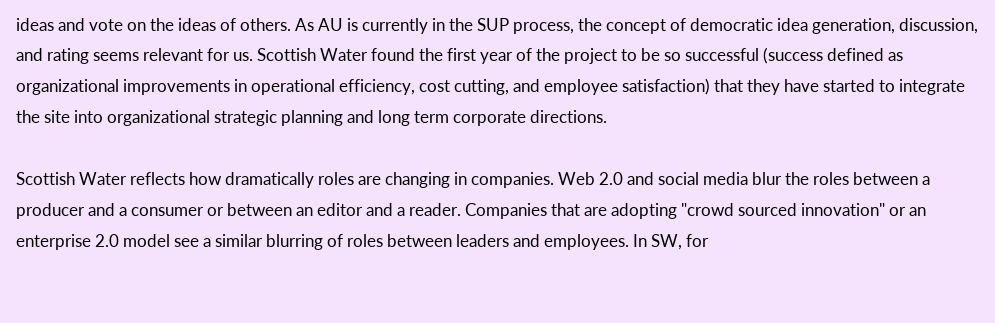ideas and vote on the ideas of others. As AU is currently in the SUP process, the concept of democratic idea generation, discussion, and rating seems relevant for us. Scottish Water found the first year of the project to be so successful (success defined as organizational improvements in operational efficiency, cost cutting, and employee satisfaction) that they have started to integrate the site into organizational strategic planning and long term corporate directions.

Scottish Water reflects how dramatically roles are changing in companies. Web 2.0 and social media blur the roles between a producer and a consumer or between an editor and a reader. Companies that are adopting "crowd sourced innovation" or an enterprise 2.0 model see a similar blurring of roles between leaders and employees. In SW, for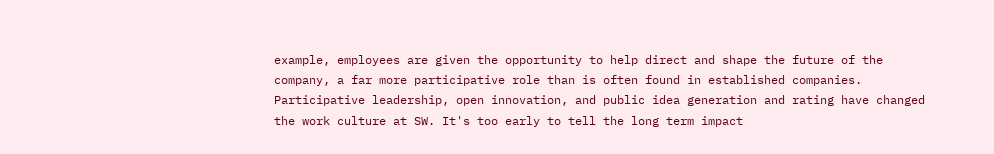example, employees are given the opportunity to help direct and shape the future of the company, a far more participative role than is often found in established companies. Participative leadership, open innovation, and public idea generation and rating have changed the work culture at SW. It's too early to tell the long term impact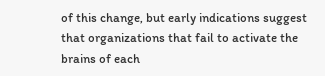of this change, but early indications suggest that organizations that fail to activate the brains of each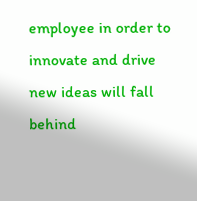employee in order to innovate and drive new ideas will fall behind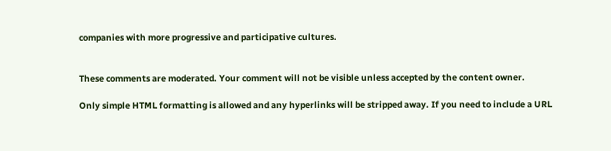companies with more progressive and participative cultures.


These comments are moderated. Your comment will not be visible unless accepted by the content owner.

Only simple HTML formatting is allowed and any hyperlinks will be stripped away. If you need to include a URL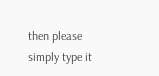then please simply type it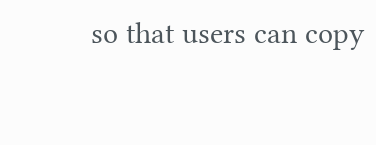so that users can copy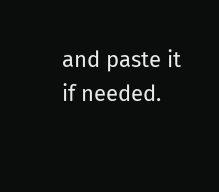and paste it if needed.